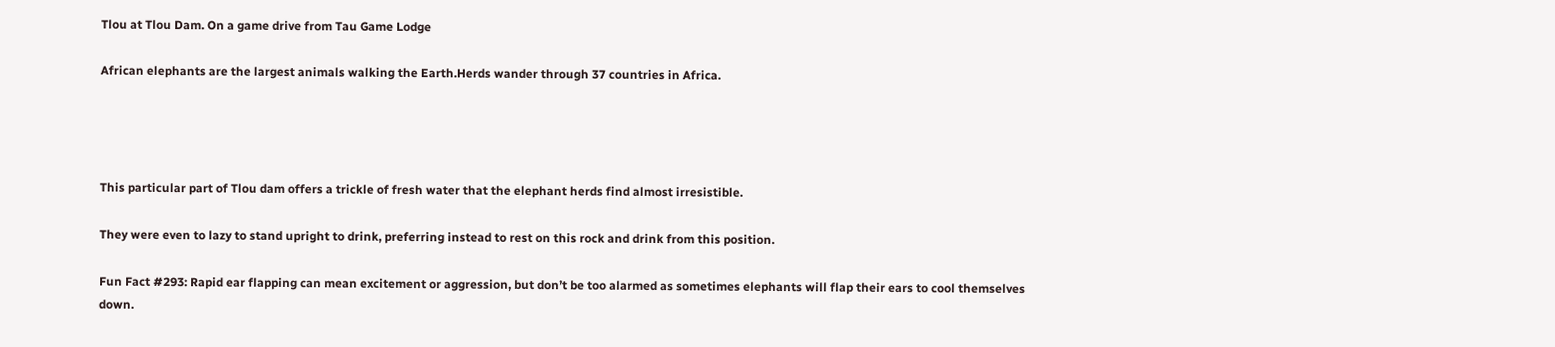Tlou at Tlou Dam. On a game drive from Tau Game Lodge

African elephants are the largest animals walking the Earth.Herds wander through 37 countries in Africa.




This particular part of Tlou dam offers a trickle of fresh water that the elephant herds find almost irresistible.

They were even to lazy to stand upright to drink, preferring instead to rest on this rock and drink from this position.

Fun Fact #293: Rapid ear flapping can mean excitement or aggression, but don’t be too alarmed as sometimes elephants will flap their ears to cool themselves down.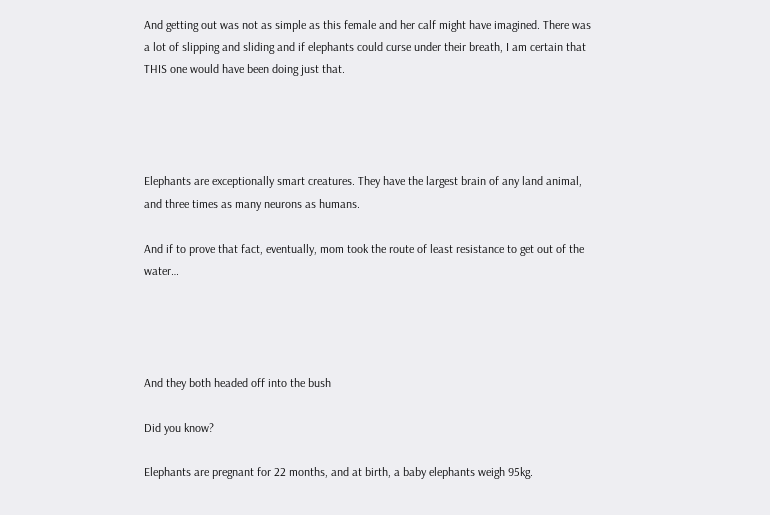And getting out was not as simple as this female and her calf might have imagined. There was a lot of slipping and sliding and if elephants could curse under their breath, I am certain that THIS one would have been doing just that.




Elephants are exceptionally smart creatures. They have the largest brain of any land animal, and three times as many neurons as humans.

And if to prove that fact, eventually, mom took the route of least resistance to get out of the water…




And they both headed off into the bush

Did you know?

Elephants are pregnant for 22 months, and at birth, a baby elephants weigh 95kg.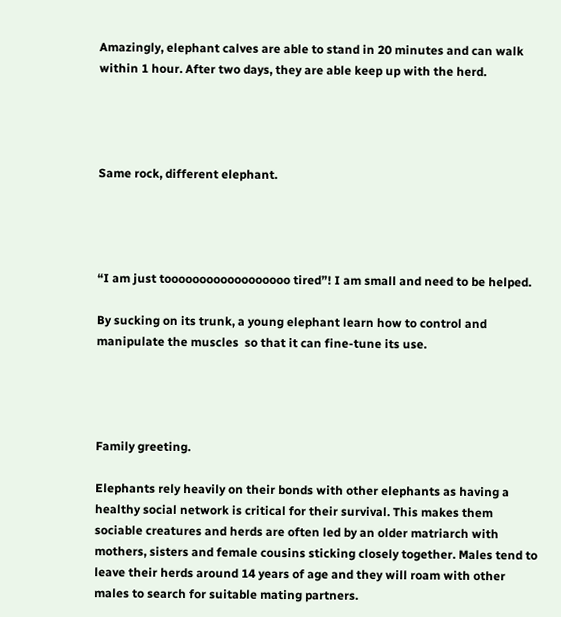Amazingly, elephant calves are able to stand in 20 minutes and can walk within 1 hour. After two days, they are able keep up with the herd.




Same rock, different elephant.




“I am just toooooooooooooooooo tired”! I am small and need to be helped.

By sucking on its trunk, a young elephant learn how to control and manipulate the muscles  so that it can fine-tune its use.




Family greeting.

Elephants rely heavily on their bonds with other elephants as having a healthy social network is critical for their survival. This makes them sociable creatures and herds are often led by an older matriarch with mothers, sisters and female cousins sticking closely together. Males tend to leave their herds around 14 years of age and they will roam with other males to search for suitable mating partners.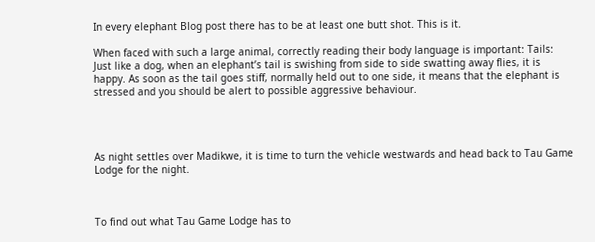In every elephant Blog post there has to be at least one butt shot. This is it.

When faced with such a large animal, correctly reading their body language is important: Tails: Just like a dog, when an elephant’s tail is swishing from side to side swatting away flies, it is happy. As soon as the tail goes stiff, normally held out to one side, it means that the elephant is stressed and you should be alert to possible aggressive behaviour.




As night settles over Madikwe, it is time to turn the vehicle westwards and head back to Tau Game Lodge for the night.



To find out what Tau Game Lodge has to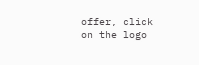offer, click on the logo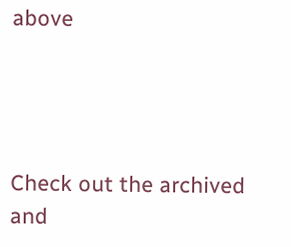above




Check out the archived and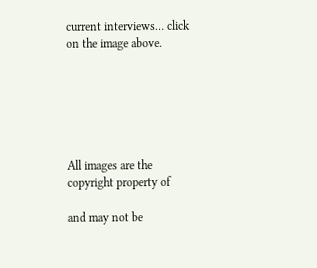current interviews… click on the image above.






All images are the copyright property of

and may not be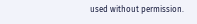used without permission.